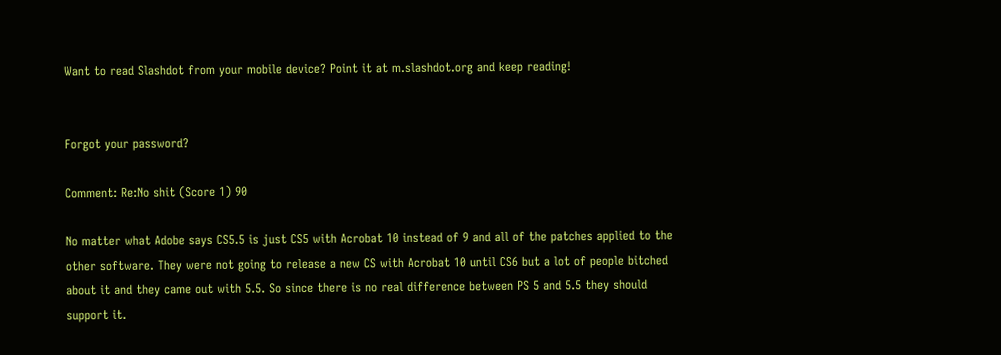Want to read Slashdot from your mobile device? Point it at m.slashdot.org and keep reading!


Forgot your password?

Comment: Re:No shit (Score 1) 90

No matter what Adobe says CS5.5 is just CS5 with Acrobat 10 instead of 9 and all of the patches applied to the other software. They were not going to release a new CS with Acrobat 10 until CS6 but a lot of people bitched about it and they came out with 5.5. So since there is no real difference between PS 5 and 5.5 they should support it.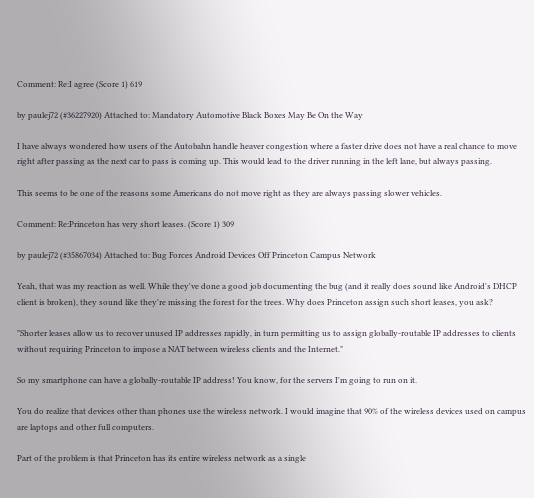Comment: Re:I agree (Score 1) 619

by paulej72 (#36227920) Attached to: Mandatory Automotive Black Boxes May Be On the Way

I have always wondered how users of the Autobahn handle heaver congestion where a faster drive does not have a real chance to move right after passing as the next car to pass is coming up. This would lead to the driver running in the left lane, but always passing.

This seems to be one of the reasons some Americans do not move right as they are always passing slower vehicles.

Comment: Re:Princeton has very short leases. (Score 1) 309

by paulej72 (#35867034) Attached to: Bug Forces Android Devices Off Princeton Campus Network

Yeah, that was my reaction as well. While they've done a good job documenting the bug (and it really does sound like Android's DHCP client is broken), they sound like they're missing the forest for the trees. Why does Princeton assign such short leases, you ask?

"Shorter leases allow us to recover unused IP addresses rapidly, in turn permitting us to assign globally-routable IP addresses to clients without requiring Princeton to impose a NAT between wireless clients and the Internet."

So my smartphone can have a globally-routable IP address! You know, for the servers I'm going to run on it.

You do realize that devices other than phones use the wireless network. I would imagine that 90% of the wireless devices used on campus are laptops and other full computers.

Part of the problem is that Princeton has its entire wireless network as a single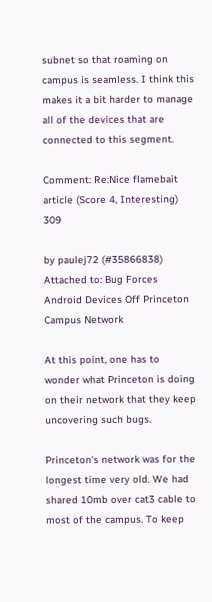subnet so that roaming on campus is seamless. I think this makes it a bit harder to manage all of the devices that are connected to this segment.

Comment: Re:Nice flamebait article (Score 4, Interesting) 309

by paulej72 (#35866838) Attached to: Bug Forces Android Devices Off Princeton Campus Network

At this point, one has to wonder what Princeton is doing on their network that they keep uncovering such bugs.

Princeton's network was for the longest time very old. We had shared 10mb over cat3 cable to most of the campus. To keep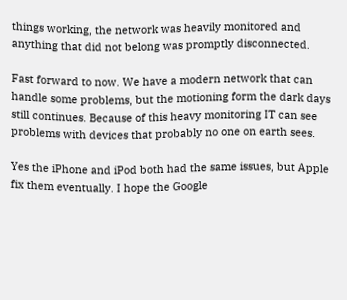things working, the network was heavily monitored and anything that did not belong was promptly disconnected.

Fast forward to now. We have a modern network that can handle some problems, but the motioning form the dark days still continues. Because of this heavy monitoring IT can see problems with devices that probably no one on earth sees.

Yes the iPhone and iPod both had the same issues, but Apple fix them eventually. I hope the Google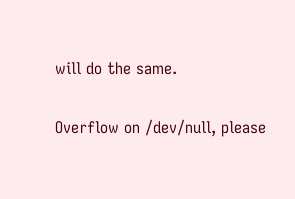will do the same.

Overflow on /dev/null, please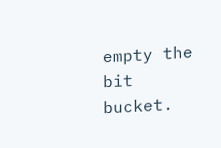empty the bit bucket.